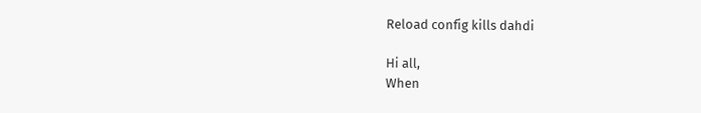Reload config kills dahdi

Hi all,
When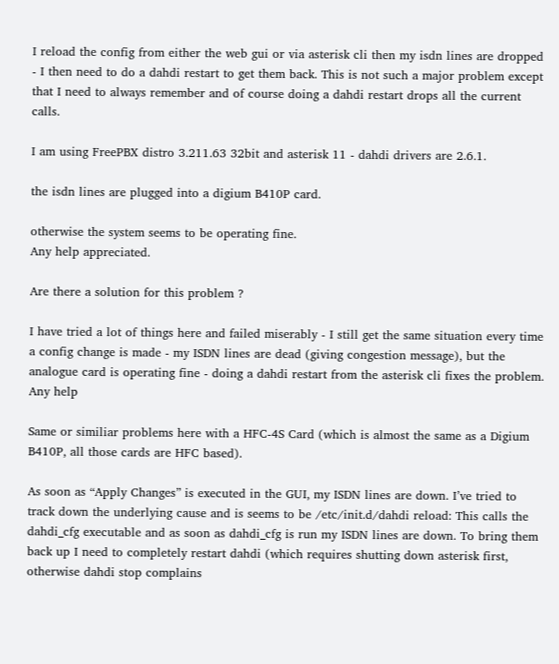I reload the config from either the web gui or via asterisk cli then my isdn lines are dropped - I then need to do a dahdi restart to get them back. This is not such a major problem except that I need to always remember and of course doing a dahdi restart drops all the current calls.

I am using FreePBX distro 3.211.63 32bit and asterisk 11 - dahdi drivers are 2.6.1.

the isdn lines are plugged into a digium B410P card.

otherwise the system seems to be operating fine.
Any help appreciated.

Are there a solution for this problem ?

I have tried a lot of things here and failed miserably - I still get the same situation every time a config change is made - my ISDN lines are dead (giving congestion message), but the analogue card is operating fine - doing a dahdi restart from the asterisk cli fixes the problem.
Any help

Same or similiar problems here with a HFC-4S Card (which is almost the same as a Digium B410P, all those cards are HFC based).

As soon as “Apply Changes” is executed in the GUI, my ISDN lines are down. I’ve tried to track down the underlying cause and is seems to be /etc/init.d/dahdi reload: This calls the dahdi_cfg executable and as soon as dahdi_cfg is run my ISDN lines are down. To bring them back up I need to completely restart dahdi (which requires shutting down asterisk first, otherwise dahdi stop complains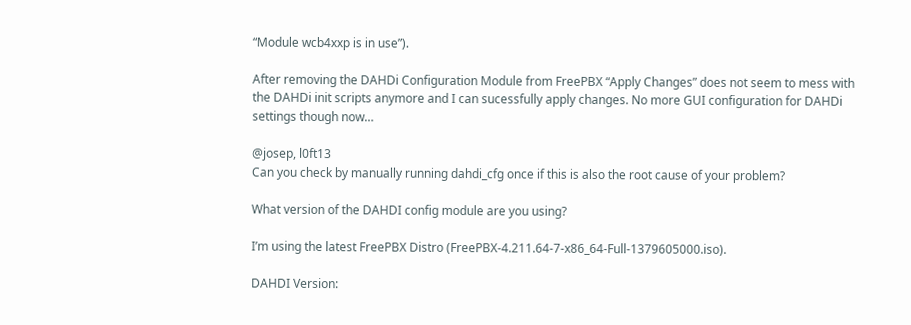“Module wcb4xxp is in use”).

After removing the DAHDi Configuration Module from FreePBX “Apply Changes” does not seem to mess with the DAHDi init scripts anymore and I can sucessfully apply changes. No more GUI configuration for DAHDi settings though now…

@josep, l0ft13
Can you check by manually running dahdi_cfg once if this is also the root cause of your problem?

What version of the DAHDI config module are you using?

I’m using the latest FreePBX Distro (FreePBX-4.211.64-7-x86_64-Full-1379605000.iso).

DAHDI Version: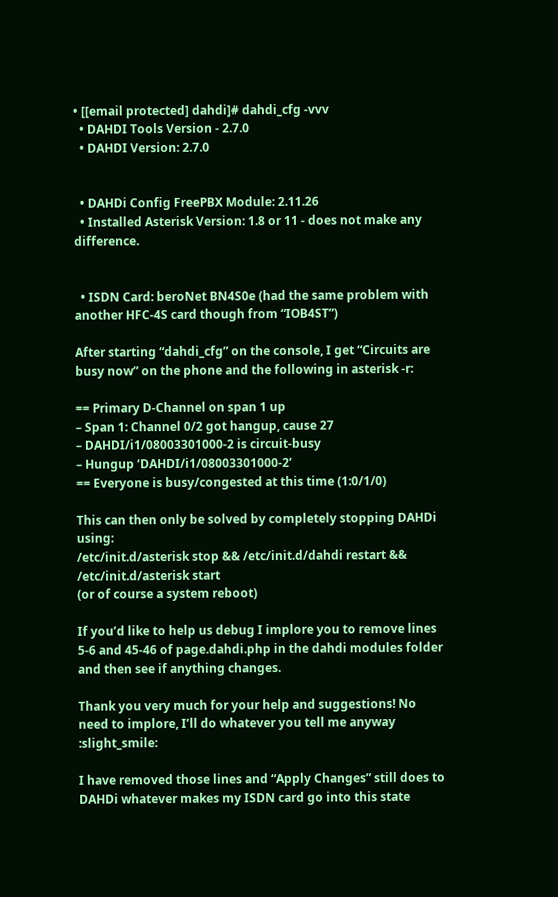• [[email protected] dahdi]# dahdi_cfg -vvv
  • DAHDI Tools Version - 2.7.0
  • DAHDI Version: 2.7.0


  • DAHDi Config FreePBX Module: 2.11.26
  • Installed Asterisk Version: 1.8 or 11 - does not make any difference.


  • ISDN Card: beroNet BN4S0e (had the same problem with another HFC-4S card though from “IOB4ST”)

After starting “dahdi_cfg” on the console, I get “Circuits are busy now” on the phone and the following in asterisk -r:

== Primary D-Channel on span 1 up
– Span 1: Channel 0/2 got hangup, cause 27
– DAHDI/i1/08003301000-2 is circuit-busy
– Hungup ‘DAHDI/i1/08003301000-2’
== Everyone is busy/congested at this time (1:0/1/0)

This can then only be solved by completely stopping DAHDi using:
/etc/init.d/asterisk stop && /etc/init.d/dahdi restart && /etc/init.d/asterisk start
(or of course a system reboot)

If you’d like to help us debug I implore you to remove lines 5-6 and 45-46 of page.dahdi.php in the dahdi modules folder and then see if anything changes.

Thank you very much for your help and suggestions! No need to implore, I’ll do whatever you tell me anyway :slight_smile:

I have removed those lines and “Apply Changes” still does to DAHDi whatever makes my ISDN card go into this state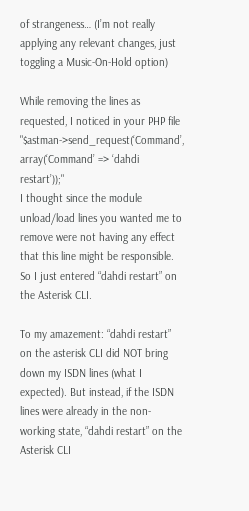of strangeness… (I’m not really applying any relevant changes, just toggling a Music-On-Hold option)

While removing the lines as requested, I noticed in your PHP file
"$astman->send_request(‘Command’, array(‘Command’ => ‘dahdi restart’));"
I thought since the module unload/load lines you wanted me to remove were not having any effect that this line might be responsible. So I just entered “dahdi restart” on the Asterisk CLI.

To my amazement: “dahdi restart” on the asterisk CLI did NOT bring down my ISDN lines (what I expected). But instead, if the ISDN lines were already in the non-working state, “dahdi restart” on the Asterisk CLI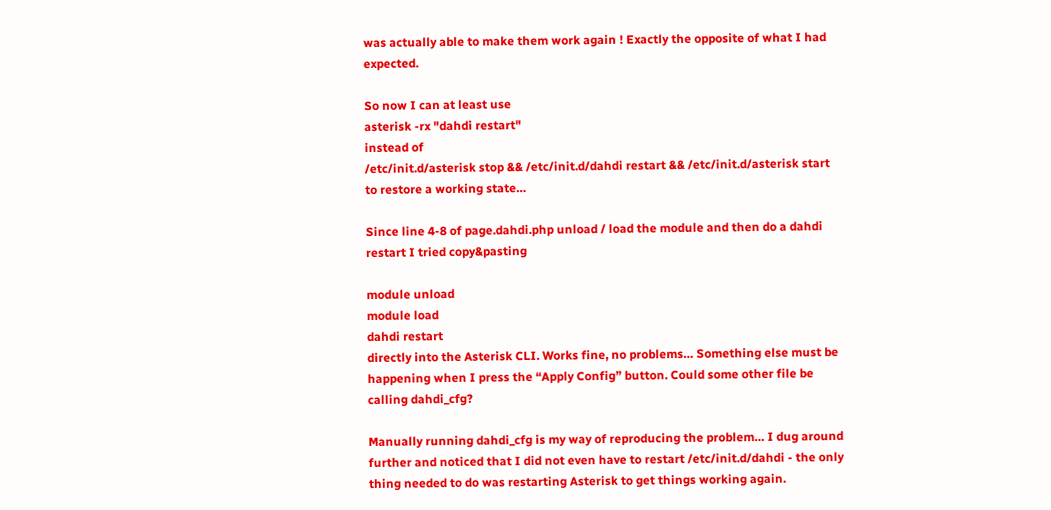was actually able to make them work again ! Exactly the opposite of what I had expected.

So now I can at least use
asterisk -rx "dahdi restart"
instead of
/etc/init.d/asterisk stop && /etc/init.d/dahdi restart && /etc/init.d/asterisk start
to restore a working state…

Since line 4-8 of page.dahdi.php unload / load the module and then do a dahdi restart I tried copy&pasting

module unload
module load
dahdi restart
directly into the Asterisk CLI. Works fine, no problems… Something else must be happening when I press the “Apply Config” button. Could some other file be calling dahdi_cfg?

Manually running dahdi_cfg is my way of reproducing the problem… I dug around further and noticed that I did not even have to restart /etc/init.d/dahdi - the only thing needed to do was restarting Asterisk to get things working again.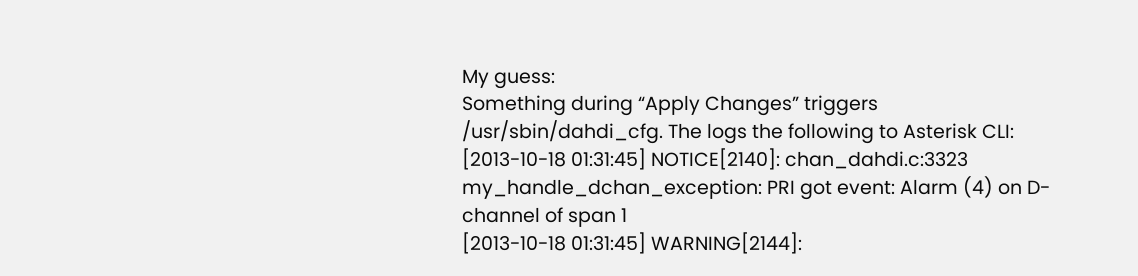My guess:
Something during “Apply Changes” triggers /usr/sbin/dahdi_cfg. The logs the following to Asterisk CLI:
[2013-10-18 01:31:45] NOTICE[2140]: chan_dahdi.c:3323 my_handle_dchan_exception: PRI got event: Alarm (4) on D-channel of span 1
[2013-10-18 01:31:45] WARNING[2144]: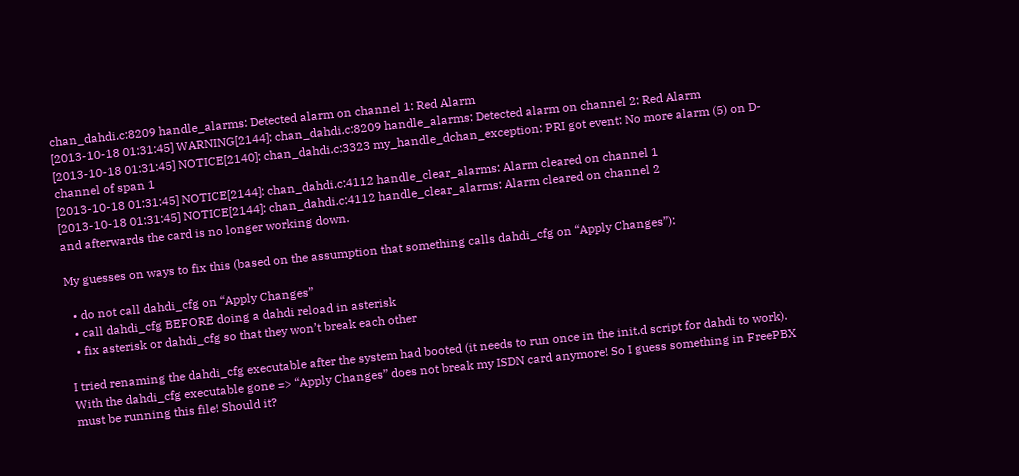chan_dahdi.c:8209 handle_alarms: Detected alarm on channel 1: Red Alarm
[2013-10-18 01:31:45] WARNING[2144]: chan_dahdi.c:8209 handle_alarms: Detected alarm on channel 2: Red Alarm
[2013-10-18 01:31:45] NOTICE[2140]: chan_dahdi.c:3323 my_handle_dchan_exception: PRI got event: No more alarm (5) on D-channel of span 1
[2013-10-18 01:31:45] NOTICE[2144]: chan_dahdi.c:4112 handle_clear_alarms: Alarm cleared on channel 1
[2013-10-18 01:31:45] NOTICE[2144]: chan_dahdi.c:4112 handle_clear_alarms: Alarm cleared on channel 2
and afterwards the card is no longer working down.

My guesses on ways to fix this (based on the assumption that something calls dahdi_cfg on “Apply Changes”):

  • do not call dahdi_cfg on “Apply Changes”
  • call dahdi_cfg BEFORE doing a dahdi reload in asterisk
  • fix asterisk or dahdi_cfg so that they won’t break each other

I tried renaming the dahdi_cfg executable after the system had booted (it needs to run once in the init.d script for dahdi to work). With the dahdi_cfg executable gone => “Apply Changes” does not break my ISDN card anymore! So I guess something in FreePBX must be running this file! Should it?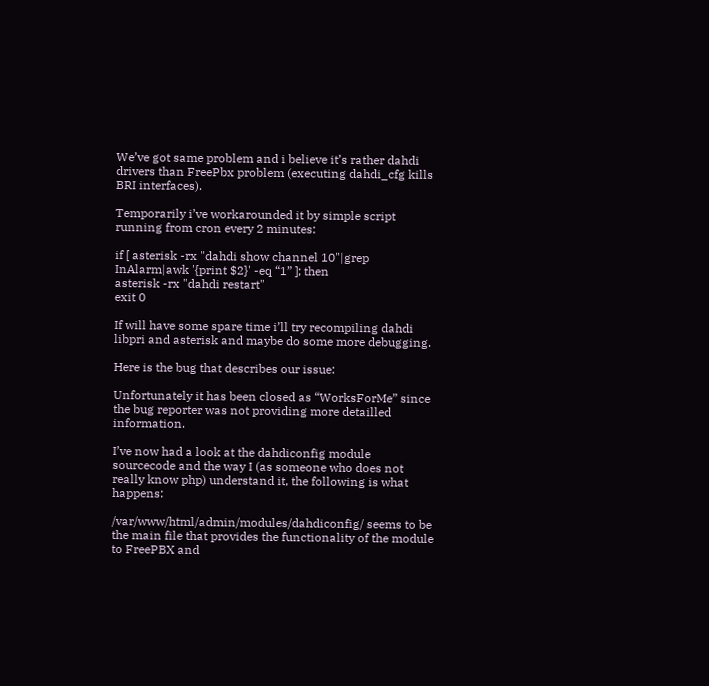We’ve got same problem and i believe it’s rather dahdi drivers than FreePbx problem (executing dahdi_cfg kills BRI interfaces).

Temporarily i’ve workarounded it by simple script running from cron every 2 minutes:

if [ asterisk -rx "dahdi show channel 10"|grep InAlarm|awk '{print $2}' -eq “1” ]; then
asterisk -rx "dahdi restart"
exit 0

If will have some spare time i’ll try recompiling dahdi libpri and asterisk and maybe do some more debugging.

Here is the bug that describes our issue:

Unfortunately it has been closed as “WorksForMe” since the bug reporter was not providing more detailled information.

I’ve now had a look at the dahdiconfig module sourcecode and the way I (as someone who does not really know php) understand it, the following is what happens:

/var/www/html/admin/modules/dahdiconfig/ seems to be the main file that provides the functionality of the module to FreePBX and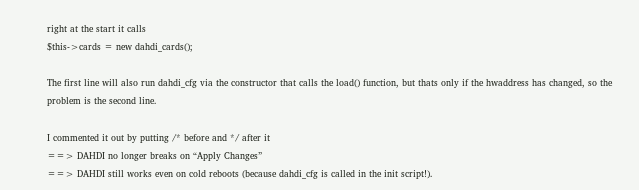right at the start it calls
$this->cards = new dahdi_cards();

The first line will also run dahdi_cfg via the constructor that calls the load() function, but thats only if the hwaddress has changed, so the problem is the second line.

I commented it out by putting /* before and */ after it
==> DAHDI no longer breaks on “Apply Changes”
==> DAHDI still works even on cold reboots (because dahdi_cfg is called in the init script!).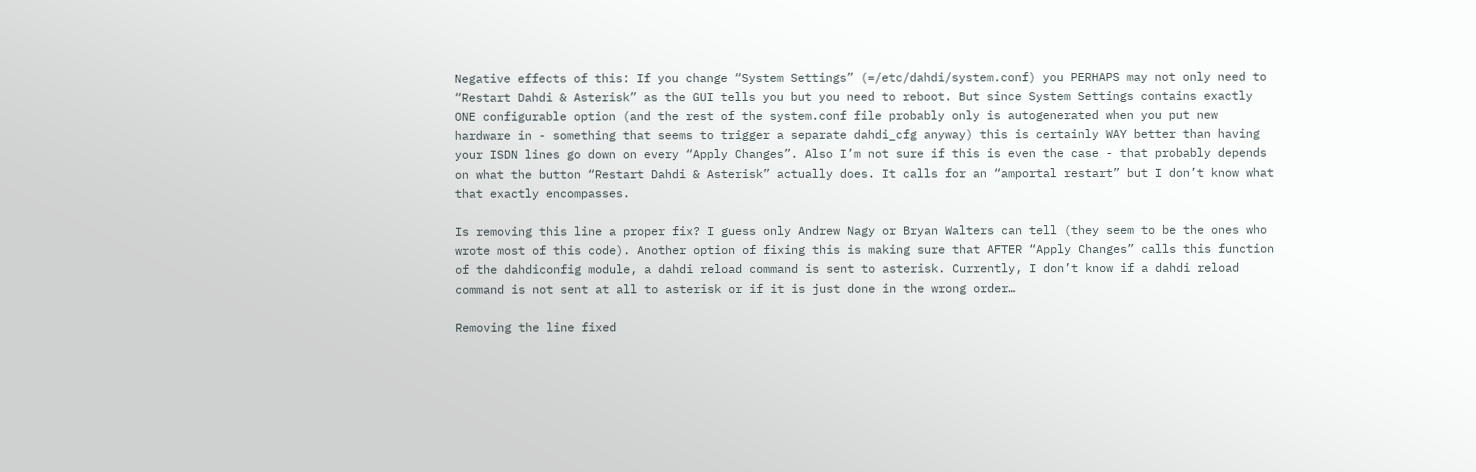Negative effects of this: If you change “System Settings” (=/etc/dahdi/system.conf) you PERHAPS may not only need to “Restart Dahdi & Asterisk” as the GUI tells you but you need to reboot. But since System Settings contains exactly ONE configurable option (and the rest of the system.conf file probably only is autogenerated when you put new hardware in - something that seems to trigger a separate dahdi_cfg anyway) this is certainly WAY better than having your ISDN lines go down on every “Apply Changes”. Also I’m not sure if this is even the case - that probably depends on what the button “Restart Dahdi & Asterisk” actually does. It calls for an “amportal restart” but I don’t know what that exactly encompasses.

Is removing this line a proper fix? I guess only Andrew Nagy or Bryan Walters can tell (they seem to be the ones who wrote most of this code). Another option of fixing this is making sure that AFTER “Apply Changes” calls this function of the dahdiconfig module, a dahdi reload command is sent to asterisk. Currently, I don’t know if a dahdi reload command is not sent at all to asterisk or if it is just done in the wrong order…

Removing the line fixed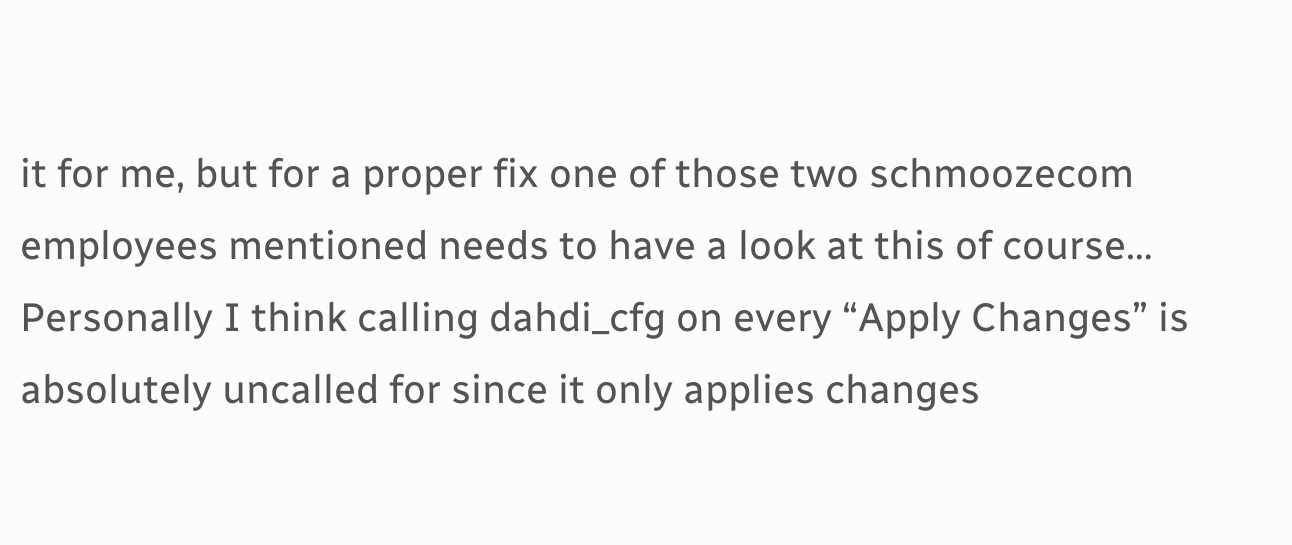it for me, but for a proper fix one of those two schmoozecom employees mentioned needs to have a look at this of course… Personally I think calling dahdi_cfg on every “Apply Changes” is absolutely uncalled for since it only applies changes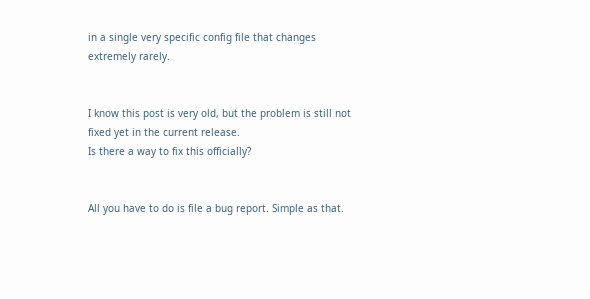in a single very specific config file that changes extremely rarely.


I know this post is very old, but the problem is still not fixed yet in the current release.
Is there a way to fix this officially?


All you have to do is file a bug report. Simple as that.